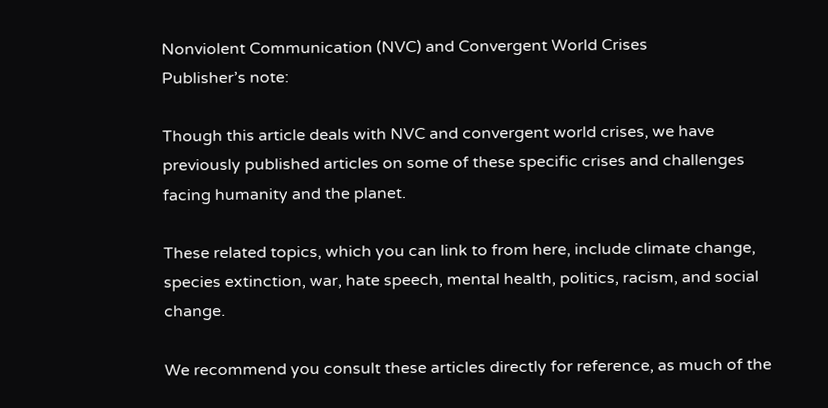Nonviolent Communication (NVC) and Convergent World Crises
Publisher’s note:

Though this article deals with NVC and convergent world crises, we have previously published articles on some of these specific crises and challenges facing humanity and the planet.

These related topics, which you can link to from here, include climate change, species extinction, war, hate speech, mental health, politics, racism, and social change.

We recommend you consult these articles directly for reference, as much of the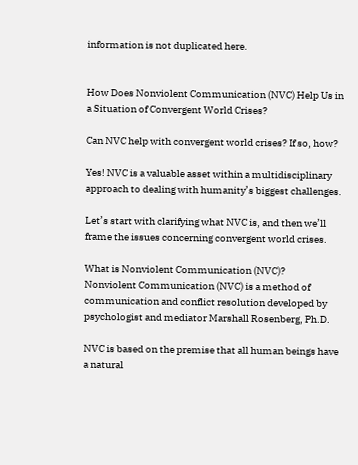information is not duplicated here.


How Does Nonviolent Communication (NVC) Help Us in a Situation of Convergent World Crises?

Can NVC help with convergent world crises? If so, how?

Yes! NVC is a valuable asset within a multidisciplinary approach to dealing with humanity’s biggest challenges.

Let’s start with clarifying what NVC is, and then we’ll frame the issues concerning convergent world crises.

What is Nonviolent Communication (NVC)?
Nonviolent Communication (NVC) is a method of communication and conflict resolution developed by psychologist and mediator Marshall Rosenberg, Ph.D.

NVC is based on the premise that all human beings have a natural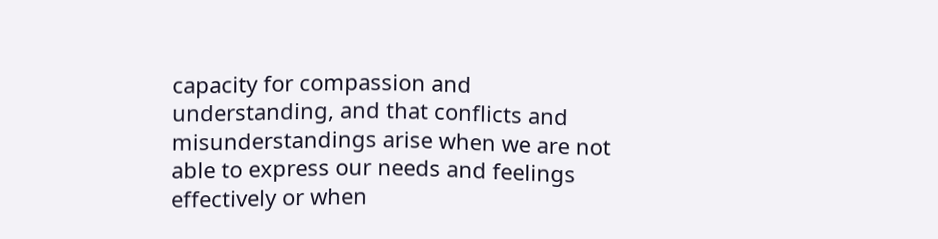capacity for compassion and understanding, and that conflicts and misunderstandings arise when we are not able to express our needs and feelings effectively or when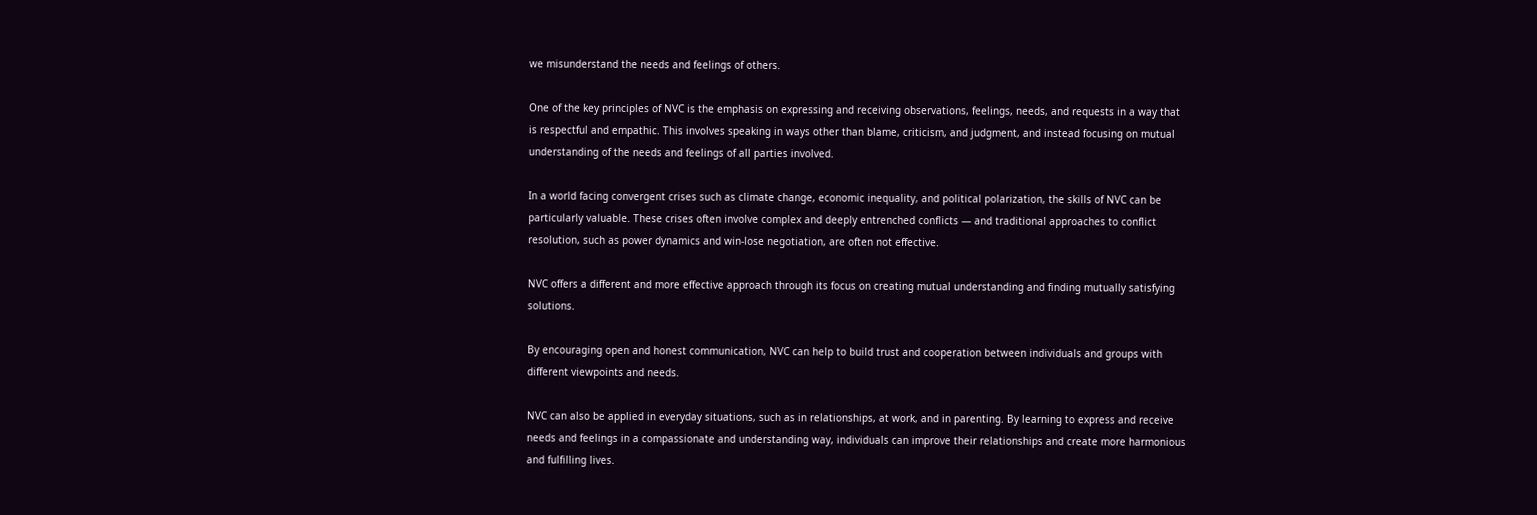we misunderstand the needs and feelings of others.

One of the key principles of NVC is the emphasis on expressing and receiving observations, feelings, needs, and requests in a way that is respectful and empathic. This involves speaking in ways other than blame, criticism, and judgment, and instead focusing on mutual understanding of the needs and feelings of all parties involved.

In a world facing convergent crises such as climate change, economic inequality, and political polarization, the skills of NVC can be particularly valuable. These crises often involve complex and deeply entrenched conflicts — and traditional approaches to conflict resolution, such as power dynamics and win-lose negotiation, are often not effective.

NVC offers a different and more effective approach through its focus on creating mutual understanding and finding mutually satisfying solutions.

By encouraging open and honest communication, NVC can help to build trust and cooperation between individuals and groups with different viewpoints and needs.

NVC can also be applied in everyday situations, such as in relationships, at work, and in parenting. By learning to express and receive needs and feelings in a compassionate and understanding way, individuals can improve their relationships and create more harmonious and fulfilling lives.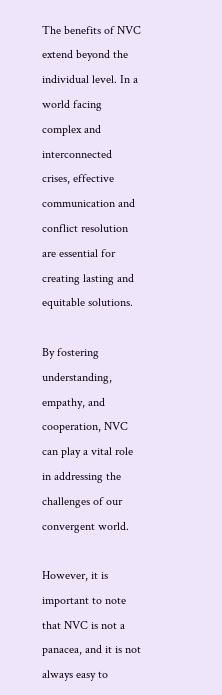The benefits of NVC extend beyond the individual level. In a world facing complex and interconnected crises, effective communication and conflict resolution are essential for creating lasting and equitable solutions.

By fostering understanding, empathy, and cooperation, NVC can play a vital role in addressing the challenges of our convergent world.

However, it is important to note that NVC is not a panacea, and it is not always easy to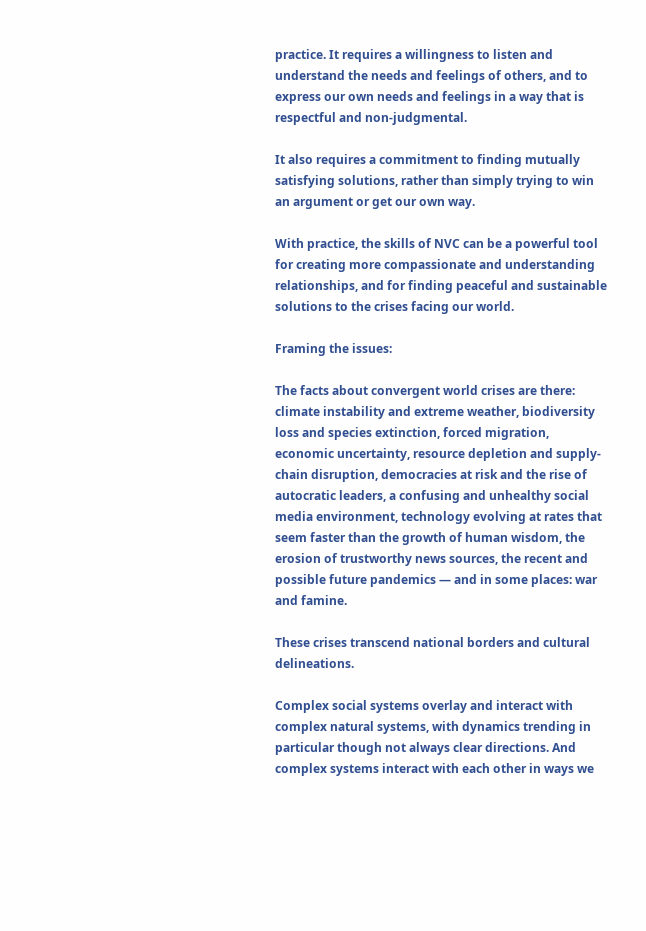practice. It requires a willingness to listen and understand the needs and feelings of others, and to express our own needs and feelings in a way that is respectful and non-judgmental.

It also requires a commitment to finding mutually satisfying solutions, rather than simply trying to win an argument or get our own way.

With practice, the skills of NVC can be a powerful tool for creating more compassionate and understanding relationships, and for finding peaceful and sustainable solutions to the crises facing our world.

Framing the issues:

The facts about convergent world crises are there: climate instability and extreme weather, biodiversity loss and species extinction, forced migration, economic uncertainty, resource depletion and supply-chain disruption, democracies at risk and the rise of autocratic leaders, a confusing and unhealthy social media environment, technology evolving at rates that seem faster than the growth of human wisdom, the erosion of trustworthy news sources, the recent and possible future pandemics — and in some places: war and famine.

These crises transcend national borders and cultural delineations.

Complex social systems overlay and interact with complex natural systems, with dynamics trending in particular though not always clear directions. And complex systems interact with each other in ways we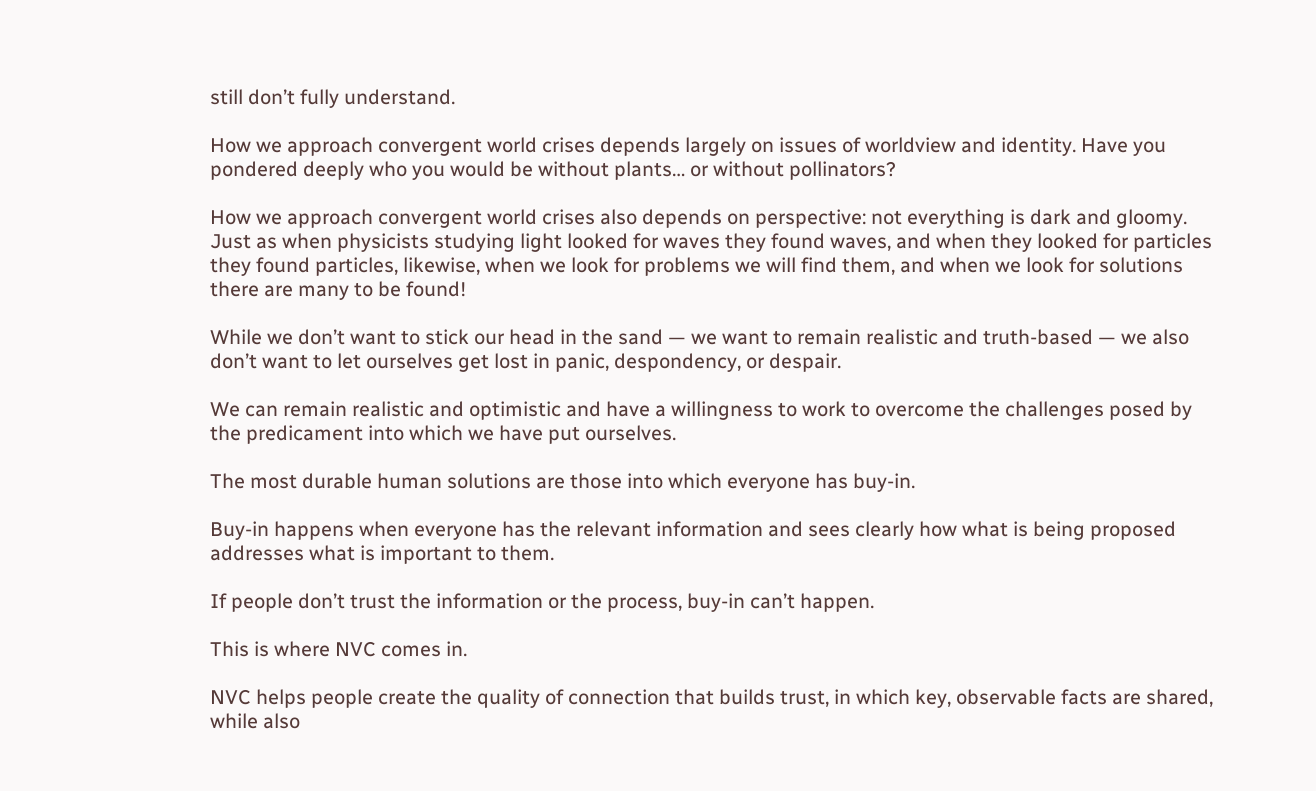still don’t fully understand.

How we approach convergent world crises depends largely on issues of worldview and identity. Have you pondered deeply who you would be without plants… or without pollinators?

How we approach convergent world crises also depends on perspective: not everything is dark and gloomy. Just as when physicists studying light looked for waves they found waves, and when they looked for particles they found particles, likewise, when we look for problems we will find them, and when we look for solutions there are many to be found!

While we don’t want to stick our head in the sand — we want to remain realistic and truth-based — we also don’t want to let ourselves get lost in panic, despondency, or despair.

We can remain realistic and optimistic and have a willingness to work to overcome the challenges posed by the predicament into which we have put ourselves.

The most durable human solutions are those into which everyone has buy-in.

Buy-in happens when everyone has the relevant information and sees clearly how what is being proposed addresses what is important to them.

If people don’t trust the information or the process, buy-in can’t happen.

This is where NVC comes in.

NVC helps people create the quality of connection that builds trust, in which key, observable facts are shared, while also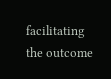facilitating the outcome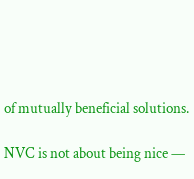of mutually beneficial solutions.

NVC is not about being nice —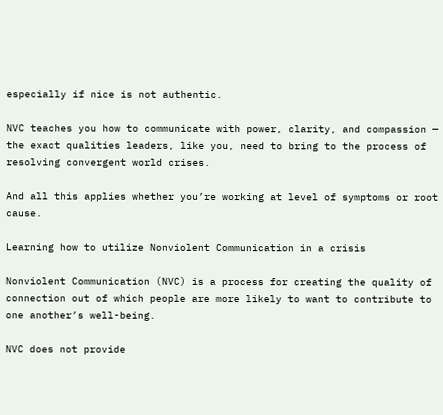especially if nice is not authentic.

NVC teaches you how to communicate with power, clarity, and compassion — the exact qualities leaders, like you, need to bring to the process of resolving convergent world crises.

And all this applies whether you’re working at level of symptoms or root cause.

Learning how to utilize Nonviolent Communication in a crisis

Nonviolent Communication (NVC) is a process for creating the quality of connection out of which people are more likely to want to contribute to one another’s well-being.

NVC does not provide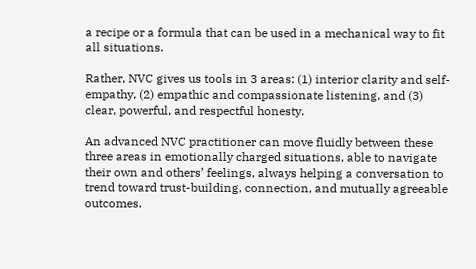a recipe or a formula that can be used in a mechanical way to fit all situations.

Rather, NVC gives us tools in 3 areas: (1) interior clarity and self- empathy, (2) empathic and compassionate listening, and (3) clear, powerful, and respectful honesty.

An advanced NVC practitioner can move fluidly between these three areas in emotionally charged situations, able to navigate their own and others’ feelings, always helping a conversation to trend toward trust-building, connection, and mutually agreeable outcomes.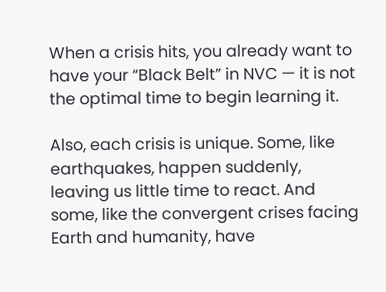When a crisis hits, you already want to have your “Black Belt” in NVC — it is not the optimal time to begin learning it.

Also, each crisis is unique. Some, like earthquakes, happen suddenly, leaving us little time to react. And some, like the convergent crises facing Earth and humanity, have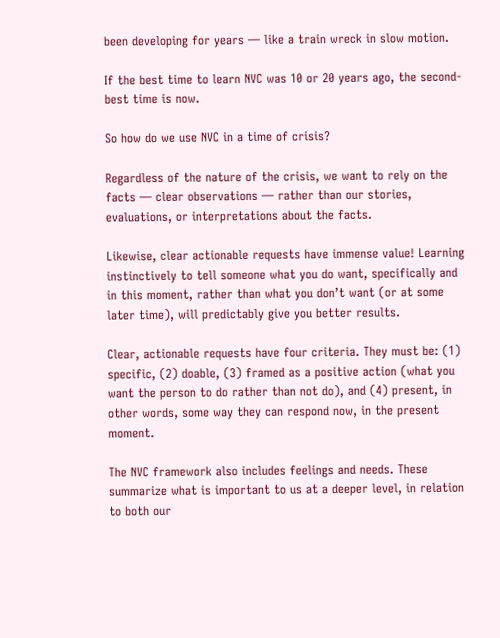been developing for years — like a train wreck in slow motion.

If the best time to learn NVC was 10 or 20 years ago, the second- best time is now.

So how do we use NVC in a time of crisis?

Regardless of the nature of the crisis, we want to rely on the facts — clear observations — rather than our stories, evaluations, or interpretations about the facts.

Likewise, clear actionable requests have immense value! Learning instinctively to tell someone what you do want, specifically and in this moment, rather than what you don’t want (or at some later time), will predictably give you better results.

Clear, actionable requests have four criteria. They must be: (1) specific, (2) doable, (3) framed as a positive action (what you want the person to do rather than not do), and (4) present, in other words, some way they can respond now, in the present moment.

The NVC framework also includes feelings and needs. These summarize what is important to us at a deeper level, in relation to both our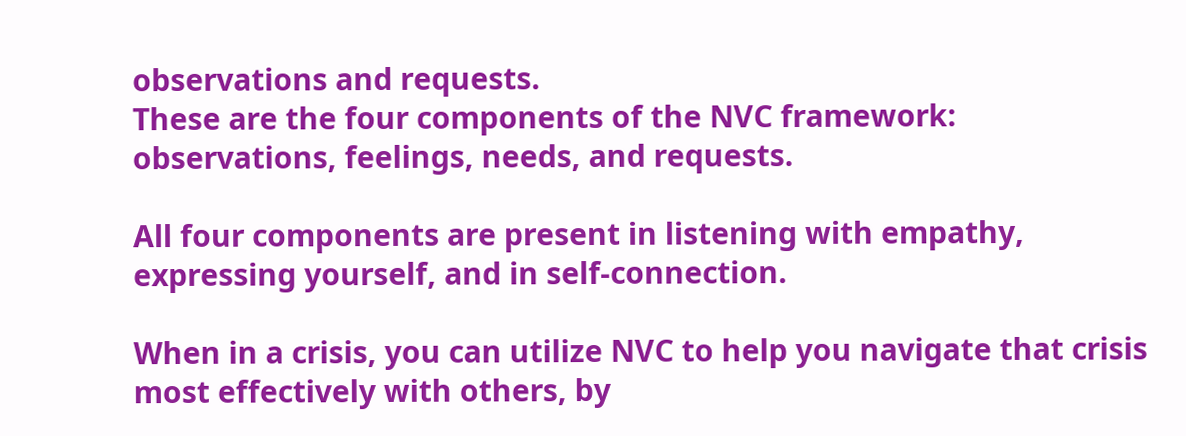observations and requests.
These are the four components of the NVC framework: observations, feelings, needs, and requests.

All four components are present in listening with empathy, expressing yourself, and in self-connection.

When in a crisis, you can utilize NVC to help you navigate that crisis most effectively with others, by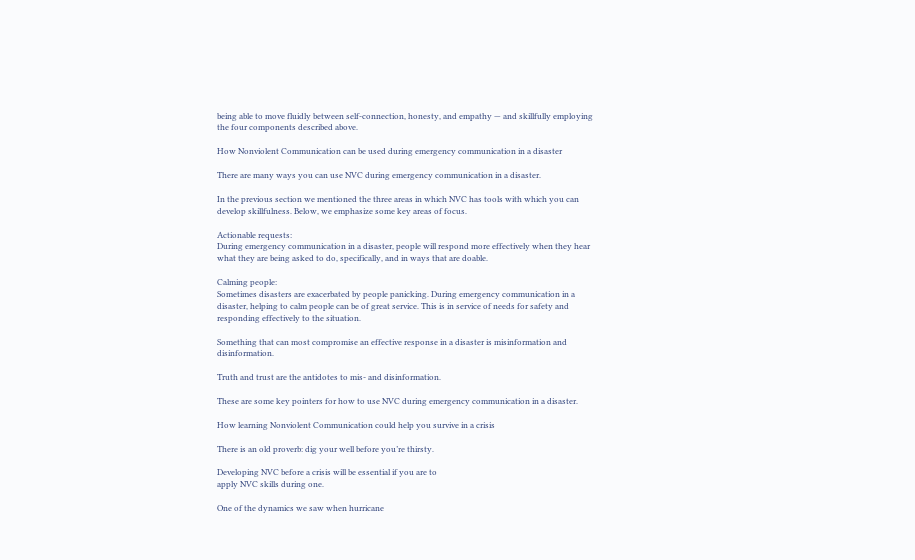being able to move fluidly between self-connection, honesty, and empathy — and skillfully employing the four components described above.

How Nonviolent Communication can be used during emergency communication in a disaster

There are many ways you can use NVC during emergency communication in a disaster.

In the previous section we mentioned the three areas in which NVC has tools with which you can develop skillfulness. Below, we emphasize some key areas of focus.

Actionable requests:
During emergency communication in a disaster, people will respond more effectively when they hear what they are being asked to do, specifically, and in ways that are doable.

Calming people:
Sometimes disasters are exacerbated by people panicking. During emergency communication in a disaster, helping to calm people can be of great service. This is in service of needs for safety and responding effectively to the situation.

Something that can most compromise an effective response in a disaster is misinformation and disinformation.

Truth and trust are the antidotes to mis- and disinformation.

These are some key pointers for how to use NVC during emergency communication in a disaster.

How learning Nonviolent Communication could help you survive in a crisis

There is an old proverb: dig your well before you’re thirsty.

Developing NVC before a crisis will be essential if you are to
apply NVC skills during one.

One of the dynamics we saw when hurricane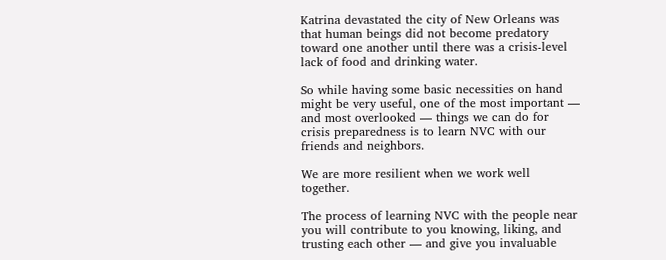Katrina devastated the city of New Orleans was that human beings did not become predatory toward one another until there was a crisis-level lack of food and drinking water.

So while having some basic necessities on hand might be very useful, one of the most important — and most overlooked — things we can do for crisis preparedness is to learn NVC with our friends and neighbors.

We are more resilient when we work well together.

The process of learning NVC with the people near you will contribute to you knowing, liking, and trusting each other — and give you invaluable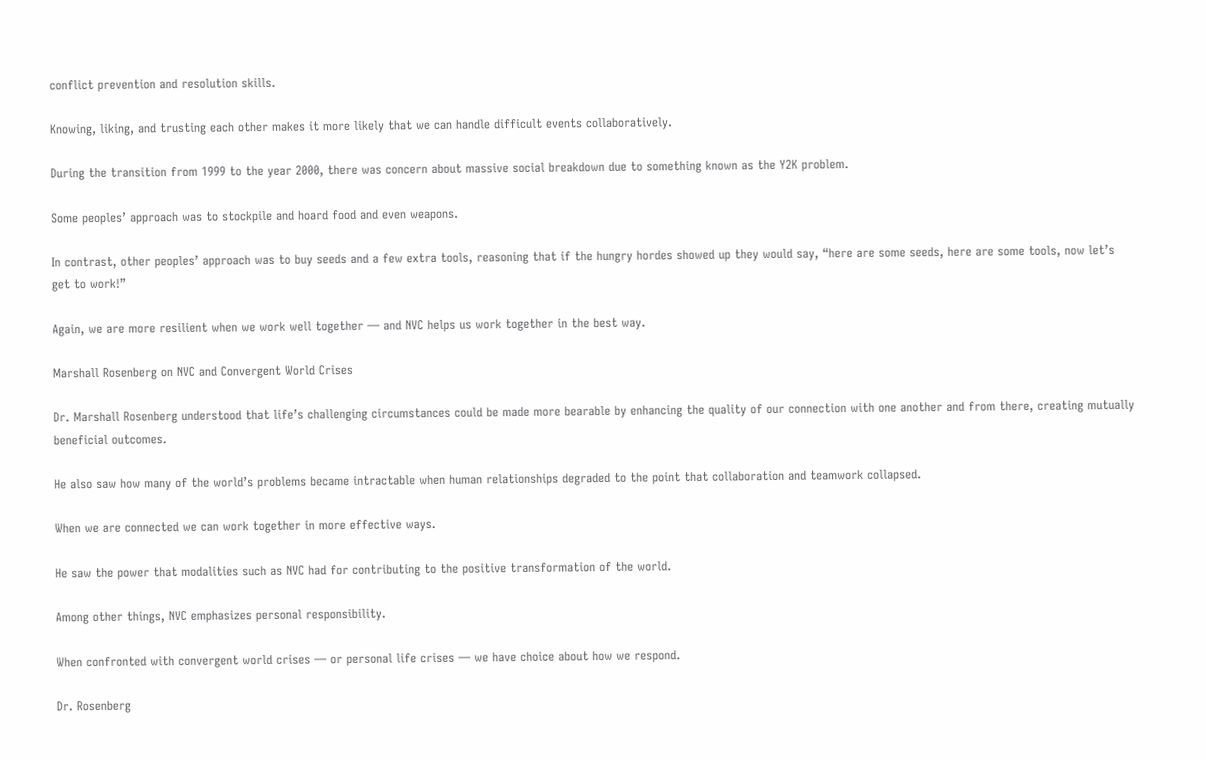conflict prevention and resolution skills.

Knowing, liking, and trusting each other makes it more likely that we can handle difficult events collaboratively.

During the transition from 1999 to the year 2000, there was concern about massive social breakdown due to something known as the Y2K problem.

Some peoples’ approach was to stockpile and hoard food and even weapons.

In contrast, other peoples’ approach was to buy seeds and a few extra tools, reasoning that if the hungry hordes showed up they would say, “here are some seeds, here are some tools, now let’s get to work!”

Again, we are more resilient when we work well together — and NVC helps us work together in the best way.

Marshall Rosenberg on NVC and Convergent World Crises

Dr. Marshall Rosenberg understood that life’s challenging circumstances could be made more bearable by enhancing the quality of our connection with one another and from there, creating mutually beneficial outcomes.

He also saw how many of the world’s problems became intractable when human relationships degraded to the point that collaboration and teamwork collapsed.

When we are connected we can work together in more effective ways.

He saw the power that modalities such as NVC had for contributing to the positive transformation of the world.

Among other things, NVC emphasizes personal responsibility.

When confronted with convergent world crises — or personal life crises — we have choice about how we respond.

Dr. Rosenberg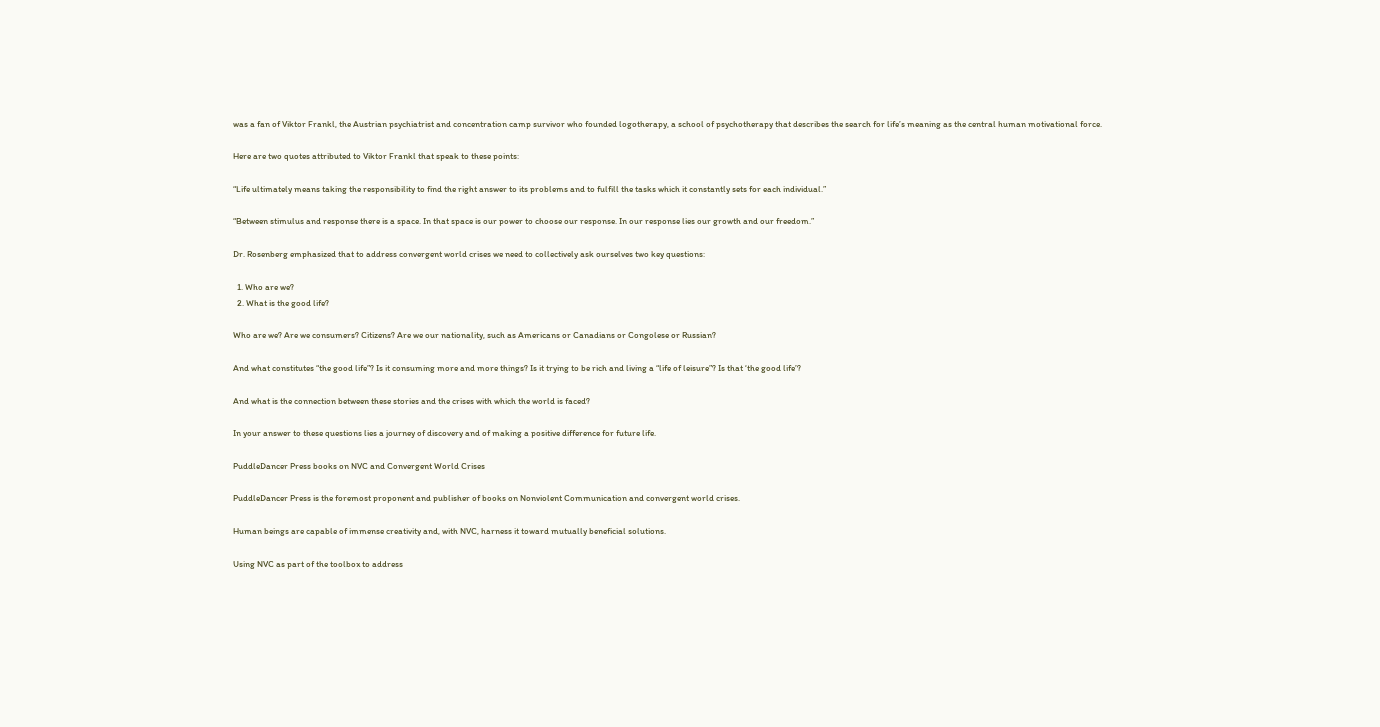was a fan of Viktor Frankl, the Austrian psychiatrist and concentration camp survivor who founded logotherapy, a school of psychotherapy that describes the search for life’s meaning as the central human motivational force.

Here are two quotes attributed to Viktor Frankl that speak to these points:

“Life ultimately means taking the responsibility to find the right answer to its problems and to fulfill the tasks which it constantly sets for each individual.”

“Between stimulus and response there is a space. In that space is our power to choose our response. In our response lies our growth and our freedom.”

Dr. Rosenberg emphasized that to address convergent world crises we need to collectively ask ourselves two key questions:

  1. Who are we?
  2. What is the good life?

Who are we? Are we consumers? Citizens? Are we our nationality, such as Americans or Canadians or Congolese or Russian?

And what constitutes “the good life”? Is it consuming more and more things? Is it trying to be rich and living a “life of leisure”? Is that ‘the good life’?

And what is the connection between these stories and the crises with which the world is faced?

In your answer to these questions lies a journey of discovery and of making a positive difference for future life.

PuddleDancer Press books on NVC and Convergent World Crises

PuddleDancer Press is the foremost proponent and publisher of books on Nonviolent Communication and convergent world crises.

Human beings are capable of immense creativity and, with NVC, harness it toward mutually beneficial solutions.

Using NVC as part of the toolbox to address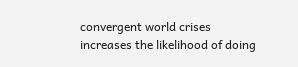convergent world crises increases the likelihood of doing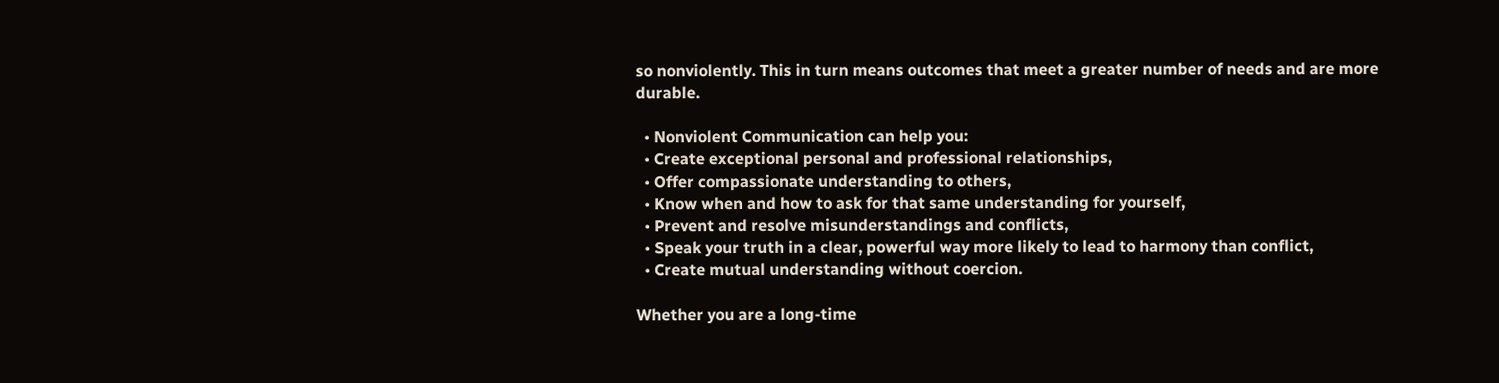so nonviolently. This in turn means outcomes that meet a greater number of needs and are more durable.

  • Nonviolent Communication can help you:
  • Create exceptional personal and professional relationships,
  • Offer compassionate understanding to others,
  • Know when and how to ask for that same understanding for yourself,
  • Prevent and resolve misunderstandings and conflicts,
  • Speak your truth in a clear, powerful way more likely to lead to harmony than conflict,
  • Create mutual understanding without coercion.

Whether you are a long-time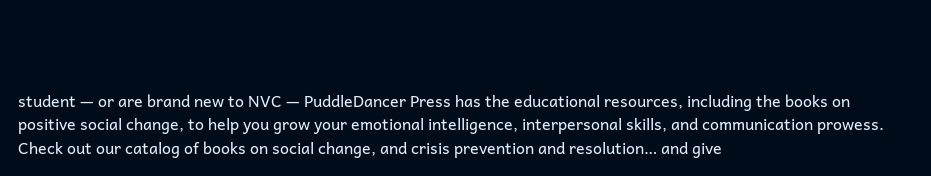student — or are brand new to NVC — PuddleDancer Press has the educational resources, including the books on positive social change, to help you grow your emotional intelligence, interpersonal skills, and communication prowess.
Check out our catalog of books on social change, and crisis prevention and resolution… and give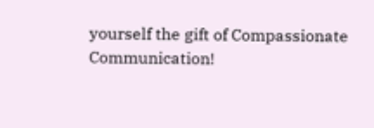yourself the gift of Compassionate Communication!